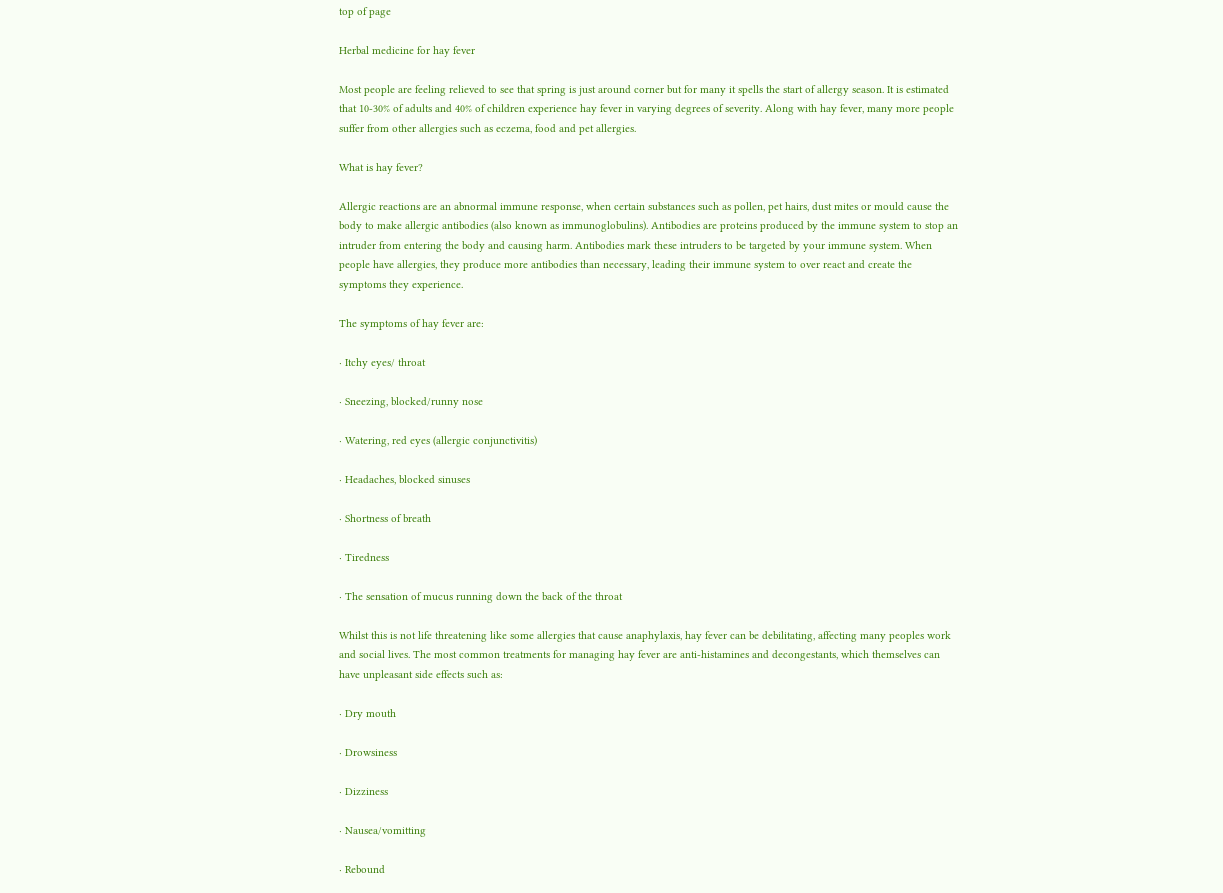top of page

Herbal medicine for hay fever

Most people are feeling relieved to see that spring is just around corner but for many it spells the start of allergy season. It is estimated that 10-30% of adults and 40% of children experience hay fever in varying degrees of severity. Along with hay fever, many more people suffer from other allergies such as eczema, food and pet allergies.

What is hay fever?

Allergic reactions are an abnormal immune response, when certain substances such as pollen, pet hairs, dust mites or mould cause the body to make allergic antibodies (also known as immunoglobulins). Antibodies are proteins produced by the immune system to stop an intruder from entering the body and causing harm. Antibodies mark these intruders to be targeted by your immune system. When people have allergies, they produce more antibodies than necessary, leading their immune system to over react and create the symptoms they experience.

The symptoms of hay fever are:

· Itchy eyes/ throat

· Sneezing, blocked/runny nose

· Watering, red eyes (allergic conjunctivitis)

· Headaches, blocked sinuses

· Shortness of breath

· Tiredness

· The sensation of mucus running down the back of the throat

Whilst this is not life threatening like some allergies that cause anaphylaxis, hay fever can be debilitating, affecting many peoples work and social lives. The most common treatments for managing hay fever are anti-histamines and decongestants, which themselves can have unpleasant side effects such as:

· Dry mouth

· Drowsiness

· Dizziness

· Nausea/vomitting

· Rebound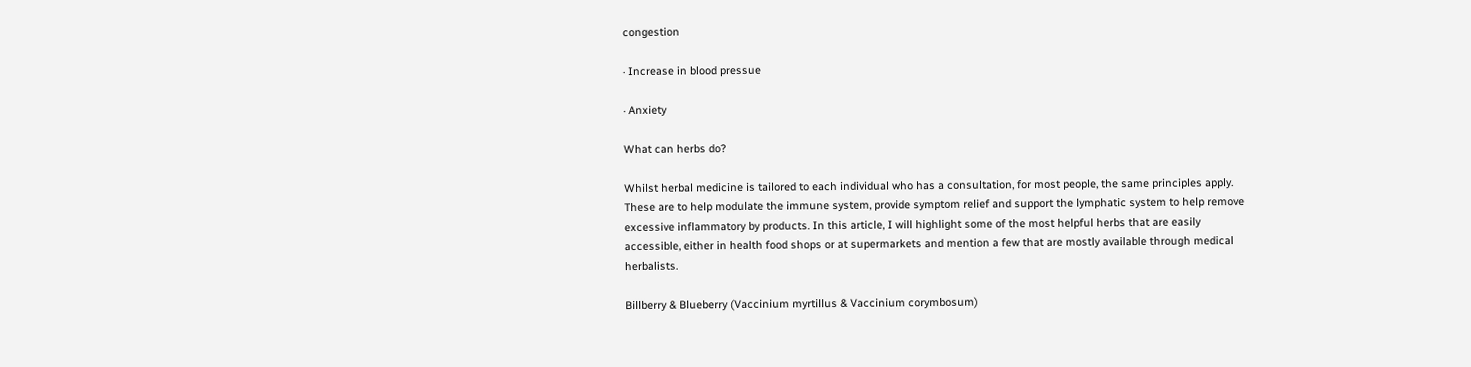congestion

· Increase in blood pressue

· Anxiety

What can herbs do?

Whilst herbal medicine is tailored to each individual who has a consultation, for most people, the same principles apply. These are to help modulate the immune system, provide symptom relief and support the lymphatic system to help remove excessive inflammatory by products. In this article, I will highlight some of the most helpful herbs that are easily accessible, either in health food shops or at supermarkets and mention a few that are mostly available through medical herbalists.

Billberry & Blueberry (Vaccinium myrtillus & Vaccinium corymbosum)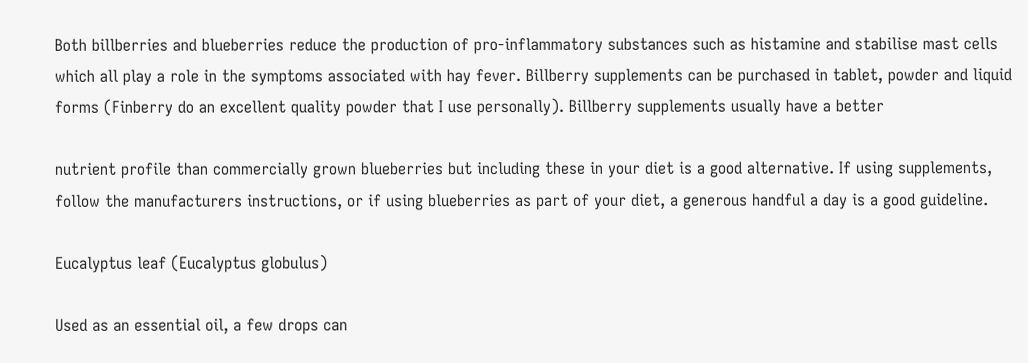Both billberries and blueberries reduce the production of pro-inflammatory substances such as histamine and stabilise mast cells which all play a role in the symptoms associated with hay fever. Billberry supplements can be purchased in tablet, powder and liquid forms (Finberry do an excellent quality powder that I use personally). Billberry supplements usually have a better

nutrient profile than commercially grown blueberries but including these in your diet is a good alternative. If using supplements, follow the manufacturers instructions, or if using blueberries as part of your diet, a generous handful a day is a good guideline.

Eucalyptus leaf (Eucalyptus globulus)

Used as an essential oil, a few drops can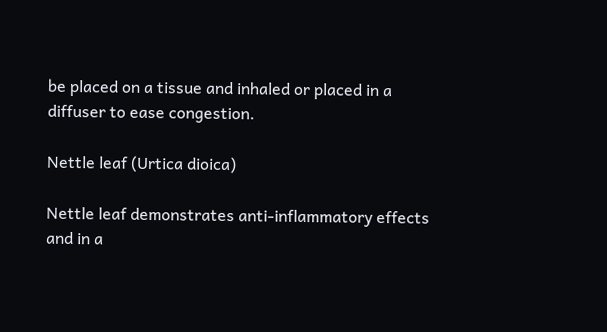be placed on a tissue and inhaled or placed in a diffuser to ease congestion.

Nettle leaf (Urtica dioica)

Nettle leaf demonstrates anti-inflammatory effects and in a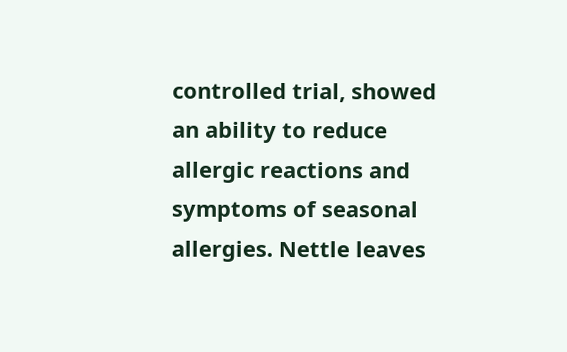controlled trial, showed an ability to reduce allergic reactions and symptoms of seasonal allergies. Nettle leaves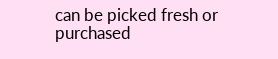can be picked fresh or purchased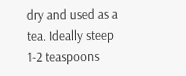dry and used as a tea. Ideally steep 1-2 teaspoons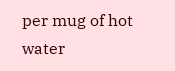per mug of hot water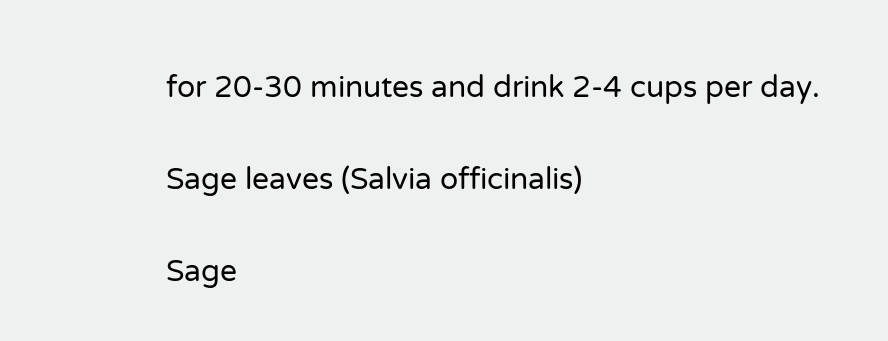for 20-30 minutes and drink 2-4 cups per day.

Sage leaves (Salvia officinalis)

Sage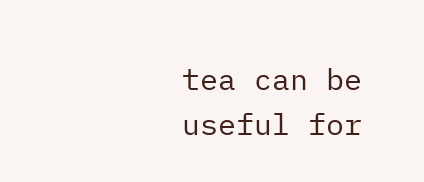tea can be useful for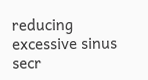reducing excessive sinus secr